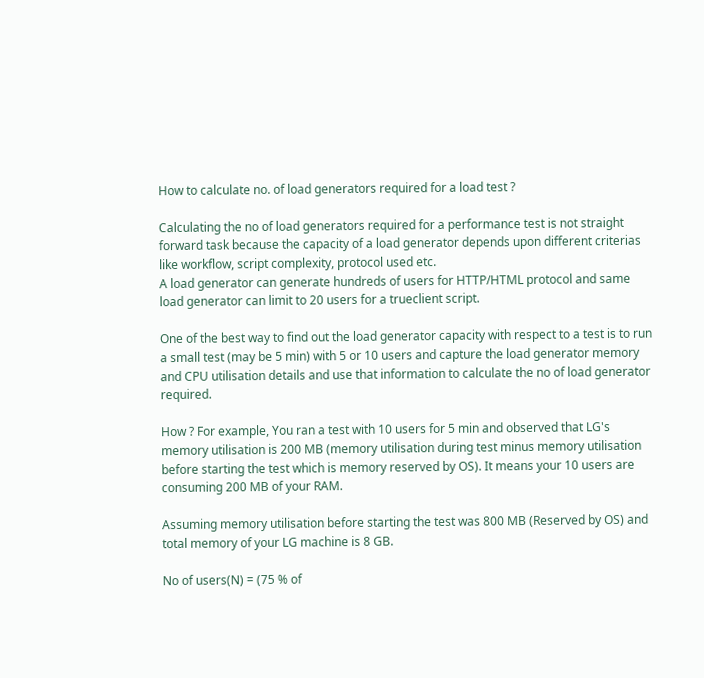How to calculate no. of load generators required for a load test ?

Calculating the no of load generators required for a performance test is not straight forward task because the capacity of a load generator depends upon different criterias like workflow, script complexity, protocol used etc.
A load generator can generate hundreds of users for HTTP/HTML protocol and same load generator can limit to 20 users for a trueclient script.

One of the best way to find out the load generator capacity with respect to a test is to run a small test (may be 5 min) with 5 or 10 users and capture the load generator memory and CPU utilisation details and use that information to calculate the no of load generator required.

How ? For example, You ran a test with 10 users for 5 min and observed that LG's memory utilisation is 200 MB (memory utilisation during test minus memory utilisation before starting the test which is memory reserved by OS). It means your 10 users are consuming 200 MB of your RAM.

Assuming memory utilisation before starting the test was 800 MB (Reserved by OS) and total memory of your LG machine is 8 GB.

No of users(N) = (75 % of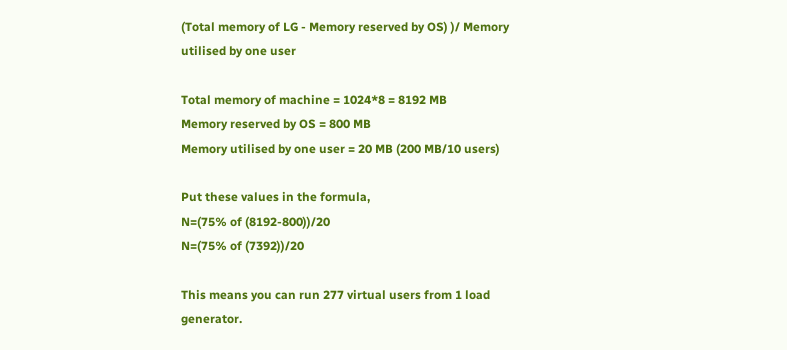(Total memory of LG - Memory reserved by OS) )/ Memory utilised by one user

Total memory of machine = 1024*8 = 8192 MB
Memory reserved by OS = 800 MB
Memory utilised by one user = 20 MB (200 MB/10 users)

Put these values in the formula,
N=(75% of (8192-800))/20
N=(75% of (7392))/20

This means you can run 277 virtual users from 1 load generator.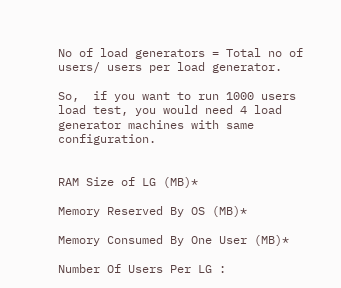No of load generators = Total no of users/ users per load generator.

So,  if you want to run 1000 users load test, you would need 4 load generator machines with same configuration.


RAM Size of LG (MB)*

Memory Reserved By OS (MB)*

Memory Consumed By One User (MB)*

Number Of Users Per LG :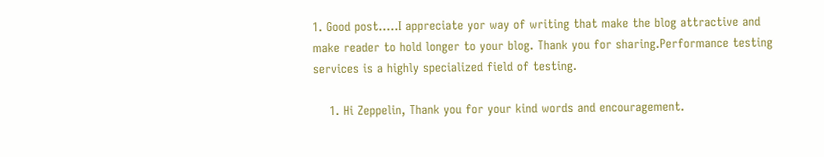1. Good post.....I appreciate yor way of writing that make the blog attractive and make reader to hold longer to your blog. Thank you for sharing.Performance testing services is a highly specialized field of testing.

    1. Hi Zeppelin, Thank you for your kind words and encouragement.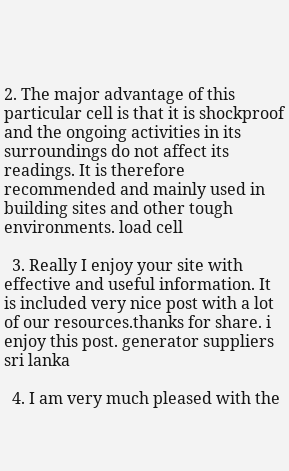2. The major advantage of this particular cell is that it is shockproof and the ongoing activities in its surroundings do not affect its readings. It is therefore recommended and mainly used in building sites and other tough environments. load cell

  3. Really I enjoy your site with effective and useful information. It is included very nice post with a lot of our resources.thanks for share. i enjoy this post. generator suppliers sri lanka

  4. I am very much pleased with the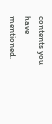contents you have mentioned.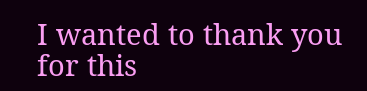I wanted to thank you for this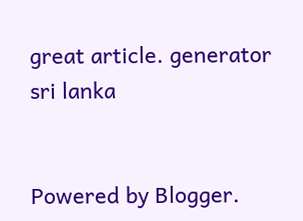great article. generator sri lanka


Powered by Blogger.